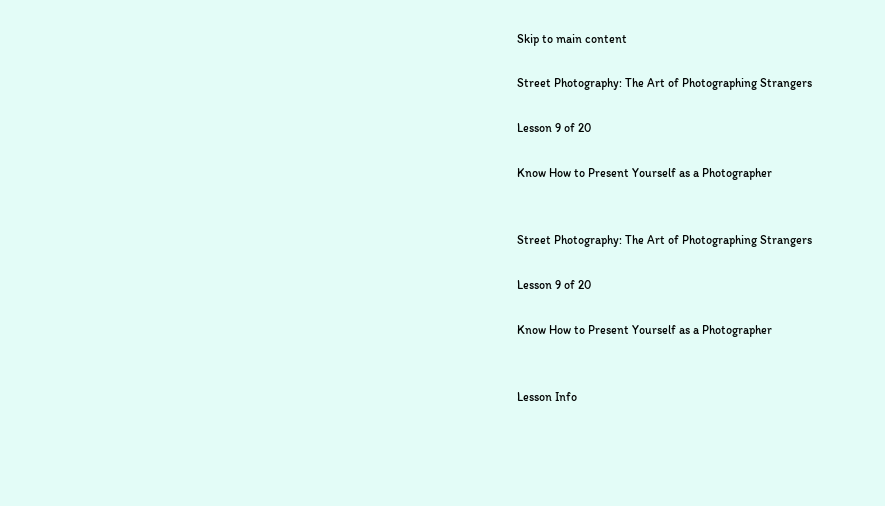Skip to main content

Street Photography: The Art of Photographing Strangers

Lesson 9 of 20

Know How to Present Yourself as a Photographer


Street Photography: The Art of Photographing Strangers

Lesson 9 of 20

Know How to Present Yourself as a Photographer


Lesson Info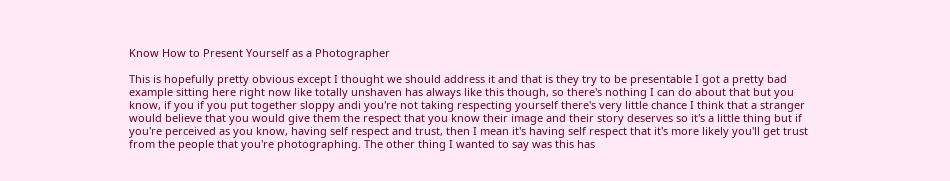Know How to Present Yourself as a Photographer

This is hopefully pretty obvious except I thought we should address it and that is they try to be presentable I got a pretty bad example sitting here right now like totally unshaven has always like this though, so there's nothing I can do about that but you know, if you if you put together sloppy andi you're not taking respecting yourself there's very little chance I think that a stranger would believe that you would give them the respect that you know their image and their story deserves so it's a little thing but if you're perceived as you know, having self respect and trust, then I mean it's having self respect that it's more likely you'll get trust from the people that you're photographing. The other thing I wanted to say was this has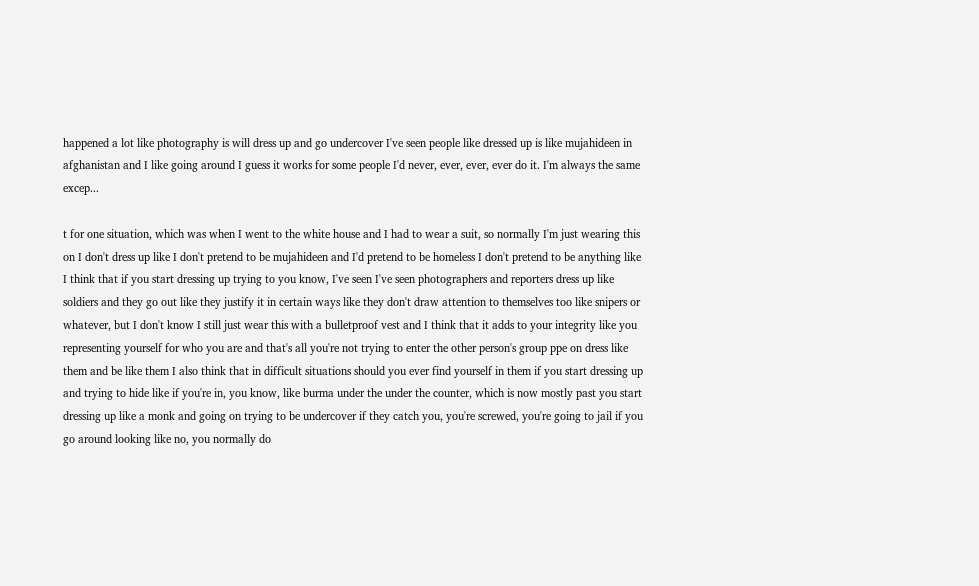happened a lot like photography is will dress up and go undercover I've seen people like dressed up is like mujahideen in afghanistan and I like going around I guess it works for some people I'd never, ever, ever, ever do it. I'm always the same excep...

t for one situation, which was when I went to the white house and I had to wear a suit, so normally I'm just wearing this on I don't dress up like I don't pretend to be mujahideen and I'd pretend to be homeless I don't pretend to be anything like I think that if you start dressing up trying to you know, I've seen I've seen photographers and reporters dress up like soldiers and they go out like they justify it in certain ways like they don't draw attention to themselves too like snipers or whatever, but I don't know I still just wear this with a bulletproof vest and I think that it adds to your integrity like you representing yourself for who you are and that's all you're not trying to enter the other person's group ppe on dress like them and be like them I also think that in difficult situations should you ever find yourself in them if you start dressing up and trying to hide like if you're in, you know, like burma under the under the counter, which is now mostly past you start dressing up like a monk and going on trying to be undercover if they catch you, you're screwed, you're going to jail if you go around looking like no, you normally do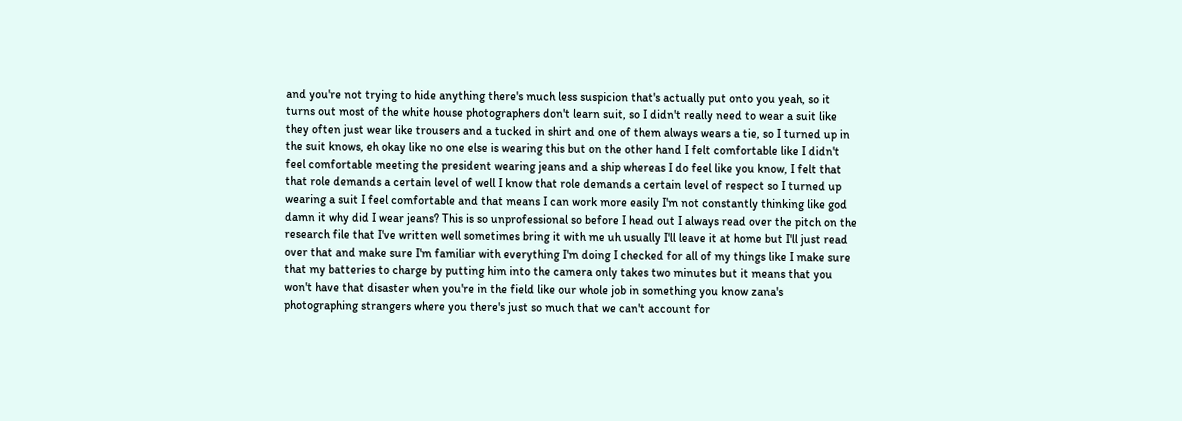and you're not trying to hide anything there's much less suspicion that's actually put onto you yeah, so it turns out most of the white house photographers don't learn suit, so I didn't really need to wear a suit like they often just wear like trousers and a tucked in shirt and one of them always wears a tie, so I turned up in the suit knows, eh okay like no one else is wearing this but on the other hand I felt comfortable like I didn't feel comfortable meeting the president wearing jeans and a ship whereas I do feel like you know, I felt that that role demands a certain level of well I know that role demands a certain level of respect so I turned up wearing a suit I feel comfortable and that means I can work more easily I'm not constantly thinking like god damn it why did I wear jeans? This is so unprofessional so before I head out I always read over the pitch on the research file that I've written well sometimes bring it with me uh usually I'll leave it at home but I'll just read over that and make sure I'm familiar with everything I'm doing I checked for all of my things like I make sure that my batteries to charge by putting him into the camera only takes two minutes but it means that you won't have that disaster when you're in the field like our whole job in something you know zana's photographing strangers where you there's just so much that we can't account for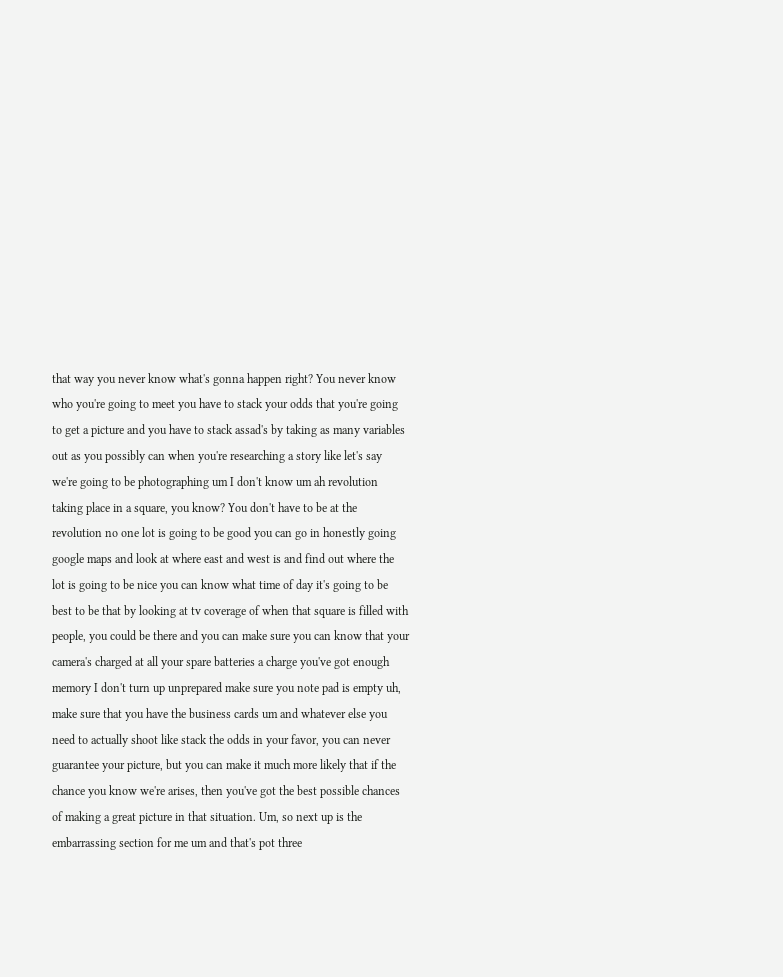that way you never know what's gonna happen right? You never know who you're going to meet you have to stack your odds that you're going to get a picture and you have to stack assad's by taking as many variables out as you possibly can when you're researching a story like let's say we're going to be photographing um I don't know um ah revolution taking place in a square, you know? You don't have to be at the revolution no one lot is going to be good you can go in honestly going google maps and look at where east and west is and find out where the lot is going to be nice you can know what time of day it's going to be best to be that by looking at tv coverage of when that square is filled with people, you could be there and you can make sure you can know that your camera's charged at all your spare batteries a charge you've got enough memory I don't turn up unprepared make sure you note pad is empty uh, make sure that you have the business cards um and whatever else you need to actually shoot like stack the odds in your favor, you can never guarantee your picture, but you can make it much more likely that if the chance you know we're arises, then you've got the best possible chances of making a great picture in that situation. Um, so next up is the embarrassing section for me um and that's pot three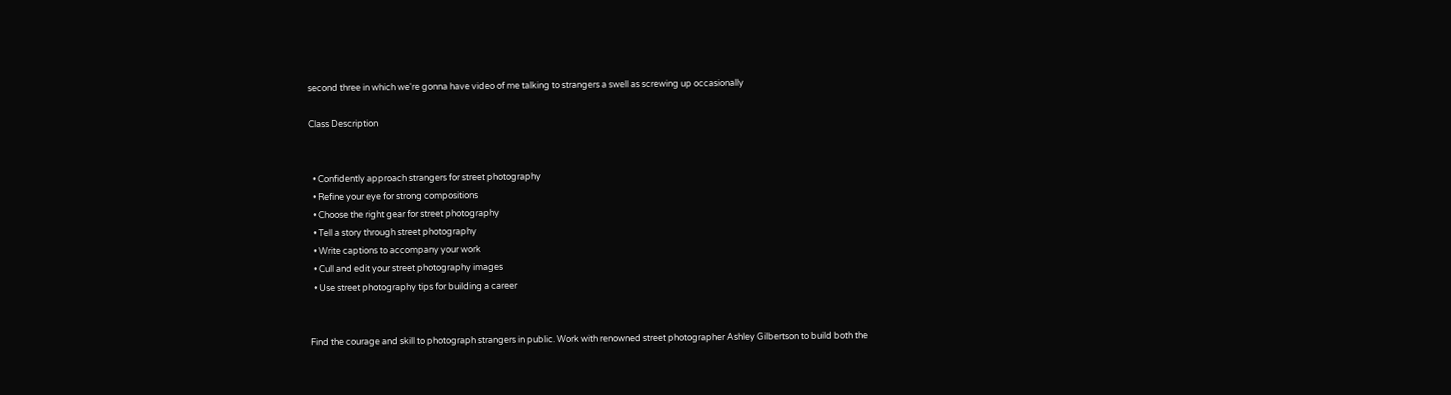second three in which we're gonna have video of me talking to strangers a swell as screwing up occasionally

Class Description


  • Confidently approach strangers for street photography
  • Refine your eye for strong compositions
  • Choose the right gear for street photography
  • Tell a story through street photography
  • Write captions to accompany your work
  • Cull and edit your street photography images
  • Use street photography tips for building a career


Find the courage and skill to photograph strangers in public. Work with renowned street photographer Ashley Gilbertson to build both the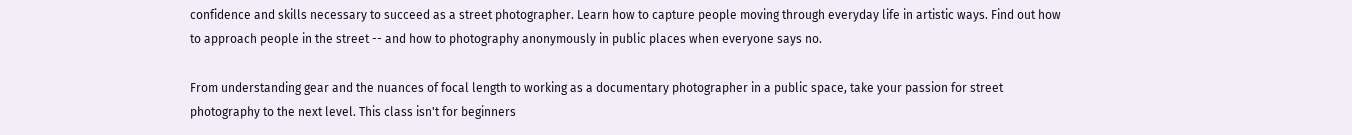confidence and skills necessary to succeed as a street photographer. Learn how to capture people moving through everyday life in artistic ways. Find out how to approach people in the street -- and how to photography anonymously in public places when everyone says no.

From understanding gear and the nuances of focal length to working as a documentary photographer in a public space, take your passion for street photography to the next level. This class isn't for beginners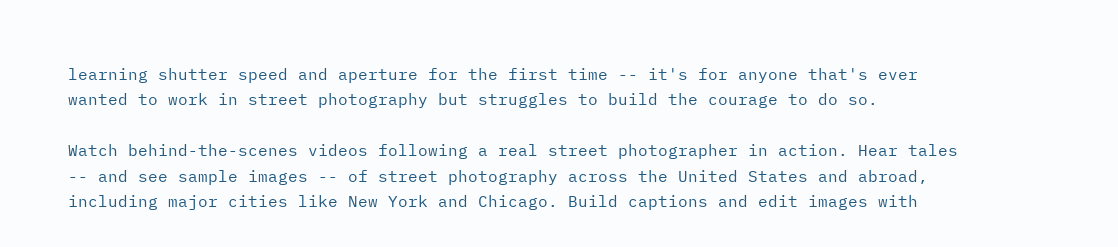learning shutter speed and aperture for the first time -- it's for anyone that's ever wanted to work in street photography but struggles to build the courage to do so.

Watch behind-the-scenes videos following a real street photographer in action. Hear tales -- and see sample images -- of street photography across the United States and abroad, including major cities like New York and Chicago. Build captions and edit images with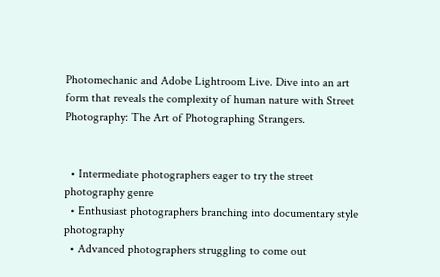Photomechanic and Adobe Lightroom Live. Dive into an art form that reveals the complexity of human nature with Street Photography: The Art of Photographing Strangers.


  • Intermediate photographers eager to try the street photography genre
  • Enthusiast photographers branching into documentary style photography
  • Advanced photographers struggling to come out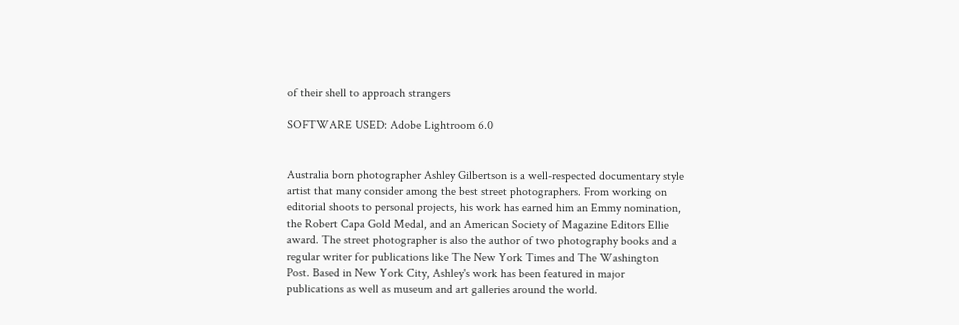of their shell to approach strangers

SOFTWARE USED: Adobe Lightroom 6.0


Australia born photographer Ashley Gilbertson is a well-respected documentary style artist that many consider among the best street photographers. From working on editorial shoots to personal projects, his work has earned him an Emmy nomination, the Robert Capa Gold Medal, and an American Society of Magazine Editors Ellie award. The street photographer is also the author of two photography books and a regular writer for publications like The New York Times and The Washington Post. Based in New York City, Ashley's work has been featured in major publications as well as museum and art galleries around the world.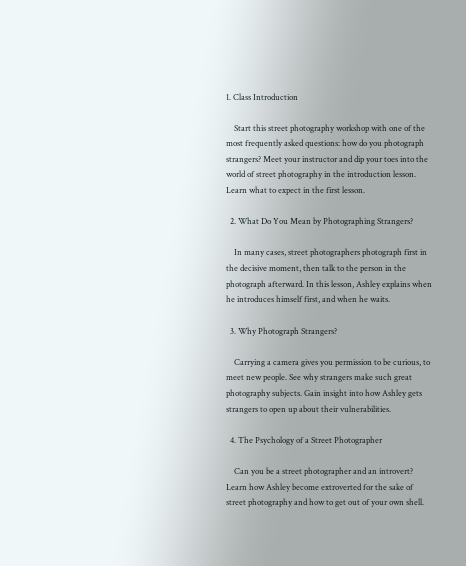1. Class Introduction

    Start this street photography workshop with one of the most frequently asked questions: how do you photograph strangers? Meet your instructor and dip your toes into the world of street photography in the introduction lesson. Learn what to expect in the first lesson.

  2. What Do You Mean by Photographing Strangers?

    In many cases, street photographers photograph first in the decisive moment, then talk to the person in the photograph afterward. In this lesson, Ashley explains when he introduces himself first, and when he waits.

  3. Why Photograph Strangers?

    Carrying a camera gives you permission to be curious, to meet new people. See why strangers make such great photography subjects. Gain insight into how Ashley gets strangers to open up about their vulnerabilities.

  4. The Psychology of a Street Photographer

    Can you be a street photographer and an introvert? Learn how Ashley become extroverted for the sake of street photography and how to get out of your own shell.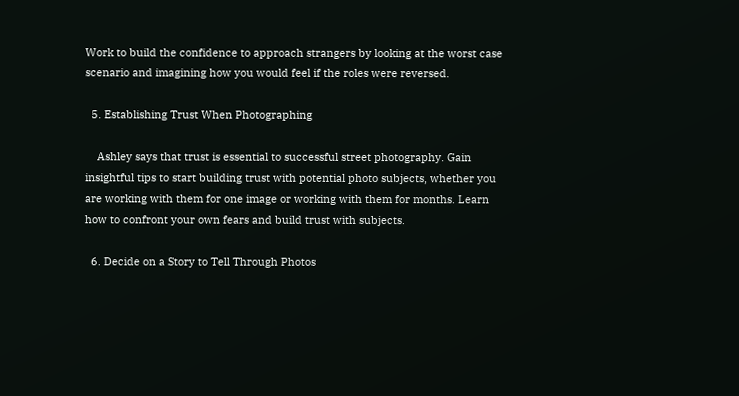Work to build the confidence to approach strangers by looking at the worst case scenario and imagining how you would feel if the roles were reversed.

  5. Establishing Trust When Photographing

    Ashley says that trust is essential to successful street photography. Gain insightful tips to start building trust with potential photo subjects, whether you are working with them for one image or working with them for months. Learn how to confront your own fears and build trust with subjects.

  6. Decide on a Story to Tell Through Photos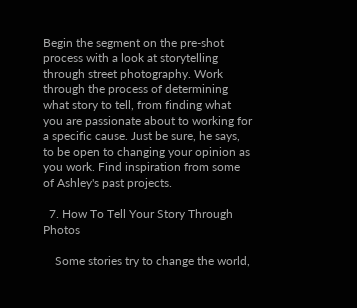Begin the segment on the pre-shot process with a look at storytelling through street photography. Work through the process of determining what story to tell, from finding what you are passionate about to working for a specific cause. Just be sure, he says, to be open to changing your opinion as you work. Find inspiration from some of Ashley's past projects.

  7. How To Tell Your Story Through Photos

    Some stories try to change the world,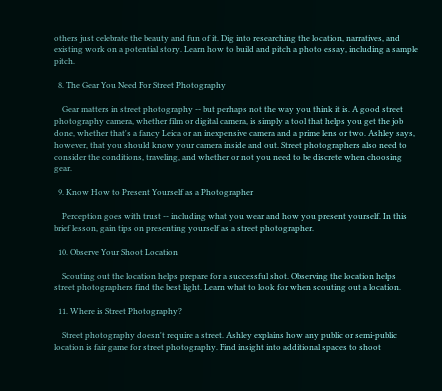others just celebrate the beauty and fun of it. Dig into researching the location, narratives, and existing work on a potential story. Learn how to build and pitch a photo essay, including a sample pitch.

  8. The Gear You Need For Street Photography

    Gear matters in street photography -- but perhaps not the way you think it is. A good street photography camera, whether film or digital camera, is simply a tool that helps you get the job done, whether that's a fancy Leica or an inexpensive camera and a prime lens or two. Ashley says, however, that you should know your camera inside and out. Street photographers also need to consider the conditions, traveling, and whether or not you need to be discrete when choosing gear.

  9. Know How to Present Yourself as a Photographer

    Perception goes with trust -- including what you wear and how you present yourself. In this brief lesson, gain tips on presenting yourself as a street photographer.

  10. Observe Your Shoot Location

    Scouting out the location helps prepare for a successful shot. Observing the location helps street photographers find the best light. Learn what to look for when scouting out a location.

  11. Where is Street Photography?

    Street photography doesn't require a street. Ashley explains how any public or semi-public location is fair game for street photography. Find insight into additional spaces to shoot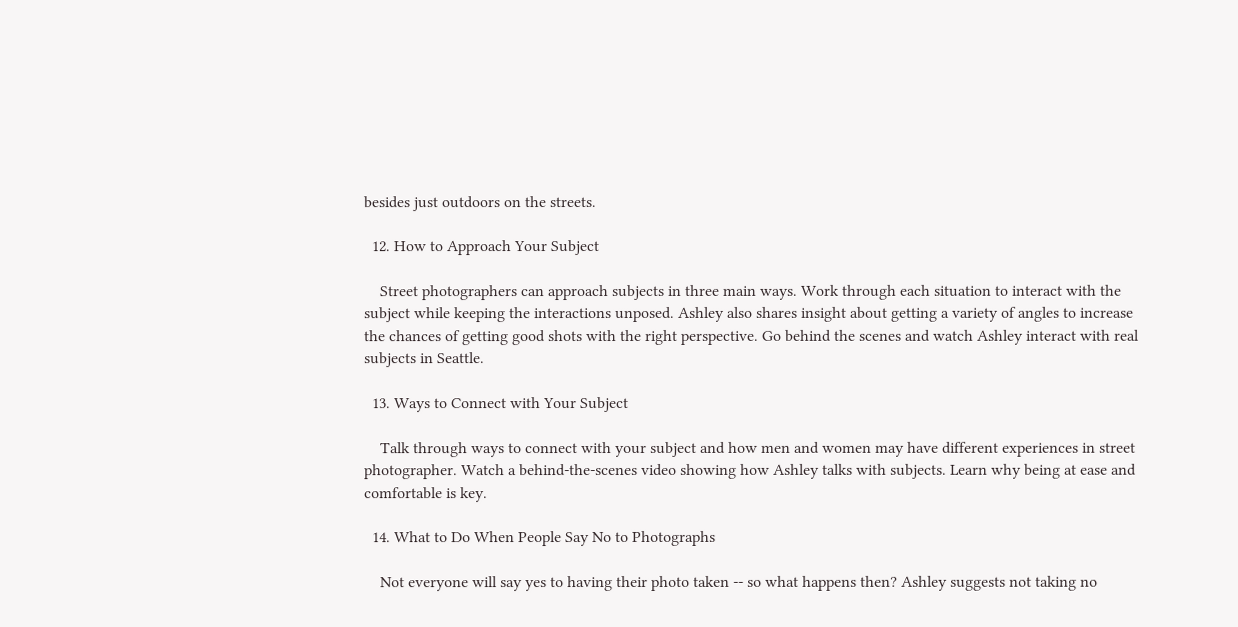besides just outdoors on the streets.

  12. How to Approach Your Subject

    Street photographers can approach subjects in three main ways. Work through each situation to interact with the subject while keeping the interactions unposed. Ashley also shares insight about getting a variety of angles to increase the chances of getting good shots with the right perspective. Go behind the scenes and watch Ashley interact with real subjects in Seattle.

  13. Ways to Connect with Your Subject

    Talk through ways to connect with your subject and how men and women may have different experiences in street photographer. Watch a behind-the-scenes video showing how Ashley talks with subjects. Learn why being at ease and comfortable is key.

  14. What to Do When People Say No to Photographs

    Not everyone will say yes to having their photo taken -- so what happens then? Ashley suggests not taking no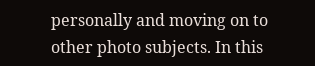personally and moving on to other photo subjects. In this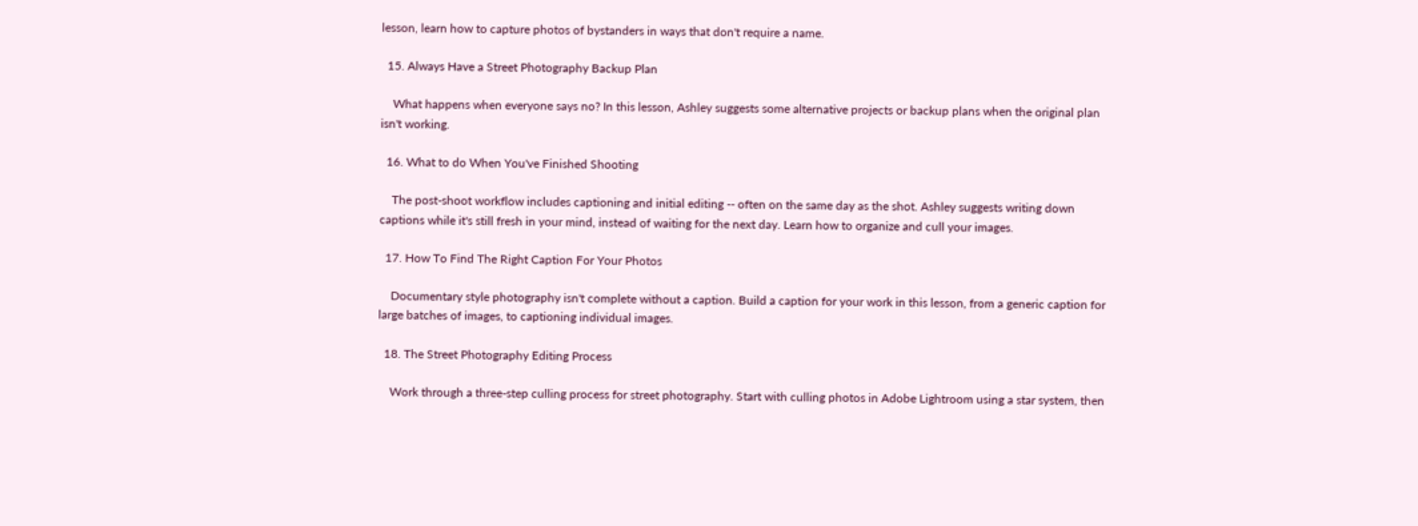lesson, learn how to capture photos of bystanders in ways that don't require a name.

  15. Always Have a Street Photography Backup Plan

    What happens when everyone says no? In this lesson, Ashley suggests some alternative projects or backup plans when the original plan isn't working.

  16. What to do When You've Finished Shooting

    The post-shoot workflow includes captioning and initial editing -- often on the same day as the shot. Ashley suggests writing down captions while it's still fresh in your mind, instead of waiting for the next day. Learn how to organize and cull your images.

  17. How To Find The Right Caption For Your Photos

    Documentary style photography isn't complete without a caption. Build a caption for your work in this lesson, from a generic caption for large batches of images, to captioning individual images.

  18. The Street Photography Editing Process

    Work through a three-step culling process for street photography. Start with culling photos in Adobe Lightroom using a star system, then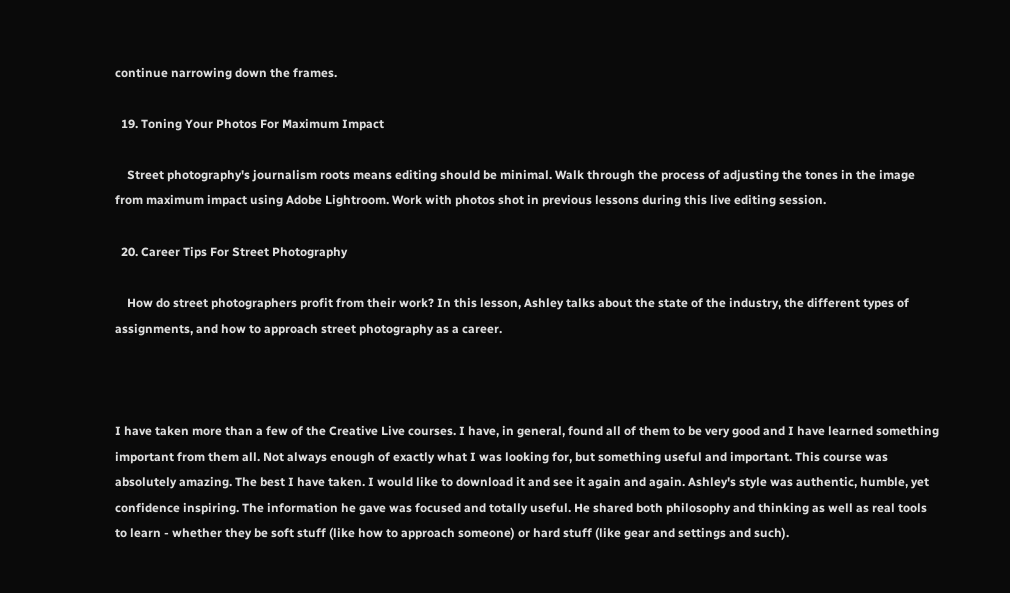continue narrowing down the frames.

  19. Toning Your Photos For Maximum Impact

    Street photography's journalism roots means editing should be minimal. Walk through the process of adjusting the tones in the image from maximum impact using Adobe Lightroom. Work with photos shot in previous lessons during this live editing session.

  20. Career Tips For Street Photography

    How do street photographers profit from their work? In this lesson, Ashley talks about the state of the industry, the different types of assignments, and how to approach street photography as a career.



I have taken more than a few of the Creative Live courses. I have, in general, found all of them to be very good and I have learned something important from them all. Not always enough of exactly what I was looking for, but something useful and important. This course was absolutely amazing. The best I have taken. I would like to download it and see it again and again. Ashley's style was authentic, humble, yet confidence inspiring. The information he gave was focused and totally useful. He shared both philosophy and thinking as well as real tools to learn - whether they be soft stuff (like how to approach someone) or hard stuff (like gear and settings and such).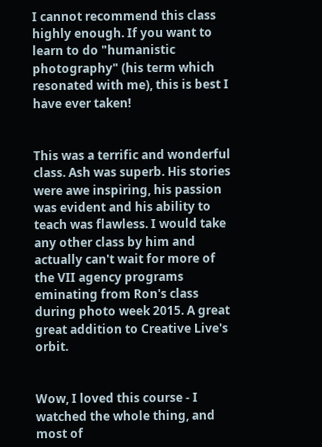I cannot recommend this class highly enough. If you want to learn to do "humanistic photography" (his term which resonated with me), this is best I have ever taken!


This was a terrific and wonderful class. Ash was superb. His stories were awe inspiring, his passion was evident and his ability to teach was flawless. I would take any other class by him and actually can't wait for more of the VII agency programs eminating from Ron's class during photo week 2015. A great great addition to Creative Live's orbit.


Wow, I loved this course - I watched the whole thing, and most of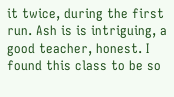it twice, during the first run. Ash is is intriguing, a good teacher, honest. I found this class to be so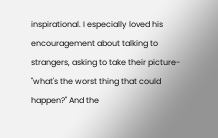inspirational. I especially loved his encouragement about talking to strangers, asking to take their picture- "what's the worst thing that could happen?" And the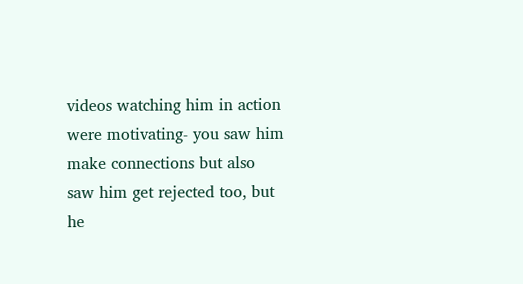videos watching him in action were motivating- you saw him make connections but also saw him get rejected too, but he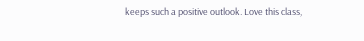keeps such a positive outlook. Love this class,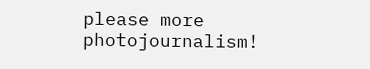please more photojournalism!